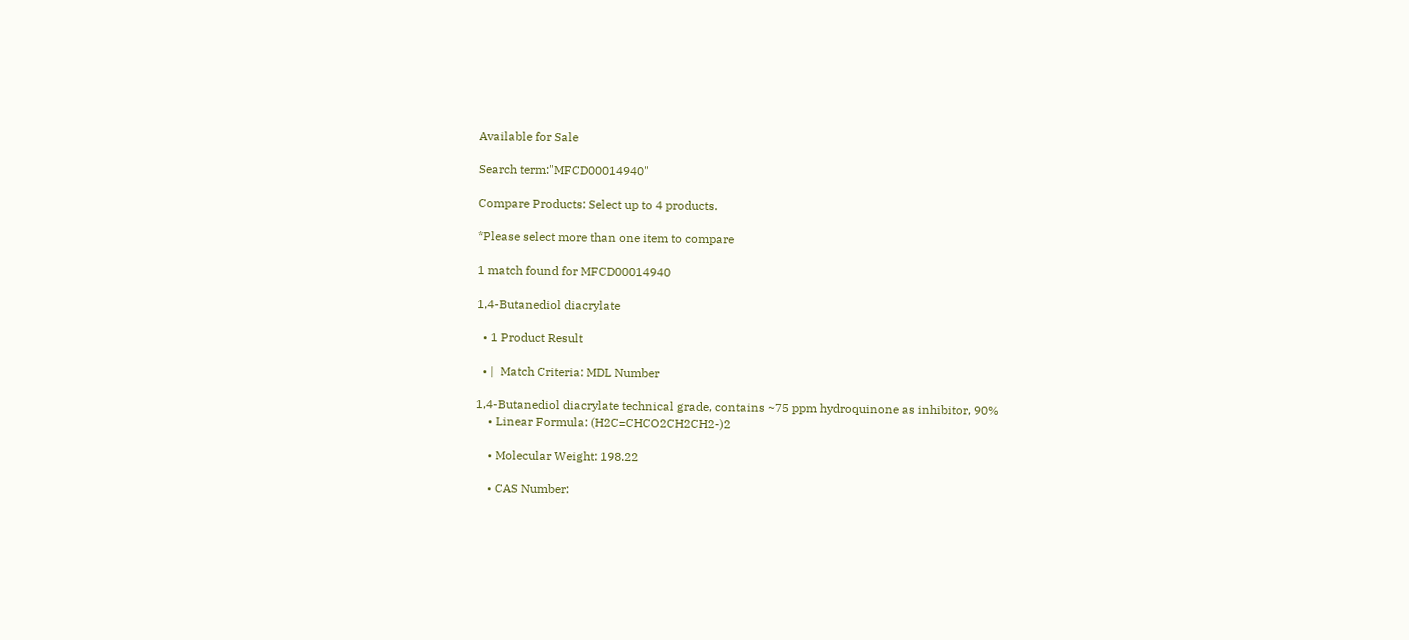Available for Sale

Search term:"MFCD00014940"

Compare Products: Select up to 4 products.

*Please select more than one item to compare

1 match found for MFCD00014940

1,4-Butanediol diacrylate

  • 1 Product Result

  • |  Match Criteria: MDL Number

1,4-Butanediol diacrylate technical grade, contains ~75 ppm hydroquinone as inhibitor, 90%
    • Linear Formula: (H2C=CHCO2CH2CH2-)2

    • Molecular Weight: 198.22

    • CAS Number: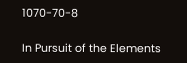1070-70-8

In Pursuit of the Elements